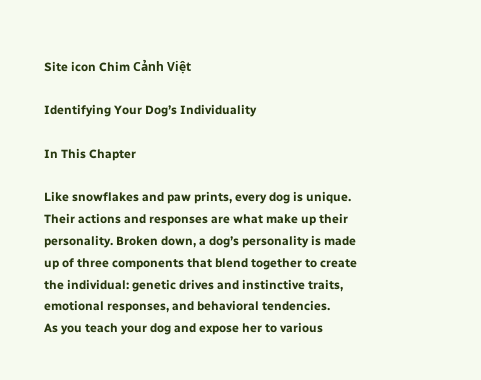Site icon Chim Cảnh Việt

Identifying Your Dog’s Individuality

In This Chapter

Like snowflakes and paw prints, every dog is unique. Their actions and responses are what make up their personality. Broken down, a dog’s personality is made up of three components that blend together to create the individual: genetic drives and instinctive traits, emotional responses, and behavioral tendencies.
As you teach your dog and expose her to various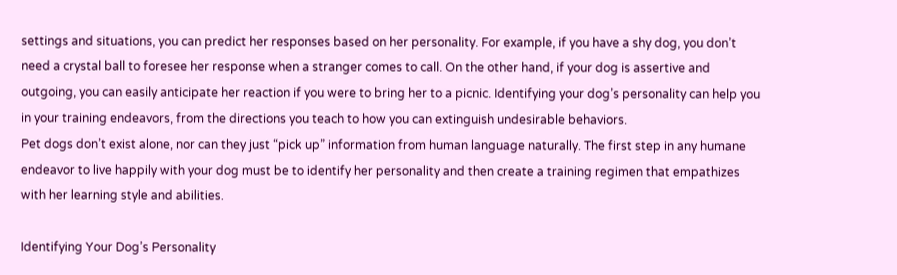settings and situations, you can predict her responses based on her personality. For example, if you have a shy dog, you don’t need a crystal ball to foresee her response when a stranger comes to call. On the other hand, if your dog is assertive and outgoing, you can easily anticipate her reaction if you were to bring her to a picnic. Identifying your dog’s personality can help you in your training endeavors, from the directions you teach to how you can extinguish undesirable behaviors.
Pet dogs don’t exist alone, nor can they just “pick up” information from human language naturally. The first step in any humane endeavor to live happily with your dog must be to identify her personality and then create a training regimen that empathizes with her learning style and abilities.

Identifying Your Dog’s Personality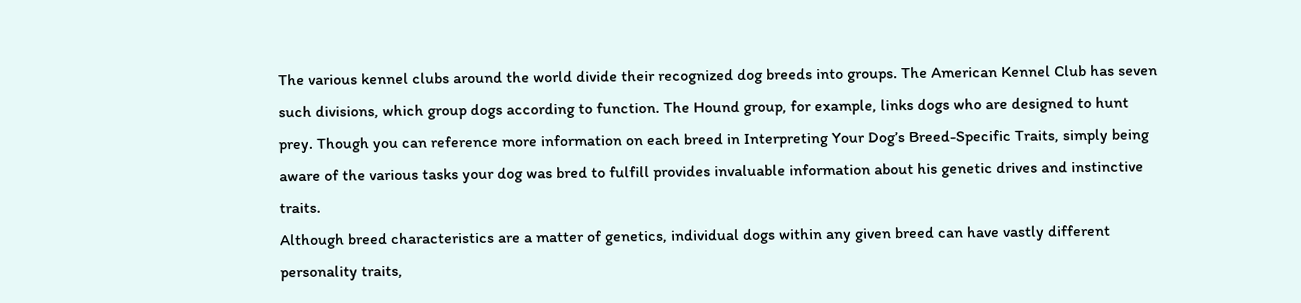The various kennel clubs around the world divide their recognized dog breeds into groups. The American Kennel Club has seven such divisions, which group dogs according to function. The Hound group, for example, links dogs who are designed to hunt prey. Though you can reference more information on each breed in Interpreting Your Dog’s Breed-Specific Traits, simply being aware of the various tasks your dog was bred to fulfill provides invaluable information about his genetic drives and instinctive traits.
Although breed characteristics are a matter of genetics, individual dogs within any given breed can have vastly different personality traits,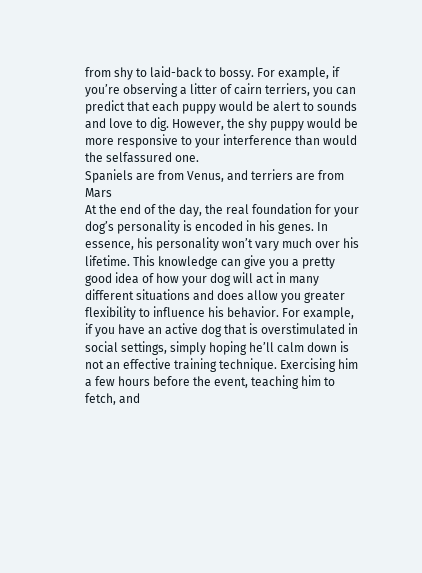from shy to laid-back to bossy. For example, if you’re observing a litter of cairn terriers, you can predict that each puppy would be alert to sounds and love to dig. However, the shy puppy would be more responsive to your interference than would the selfassured one.
Spaniels are from Venus, and terriers are from Mars
At the end of the day, the real foundation for your dog’s personality is encoded in his genes. In essence, his personality won’t vary much over his lifetime. This knowledge can give you a pretty good idea of how your dog will act in many different situations and does allow you greater flexibility to influence his behavior. For example, if you have an active dog that is overstimulated in social settings, simply hoping he’ll calm down is not an effective training technique. Exercising him a few hours before the event, teaching him to fetch, and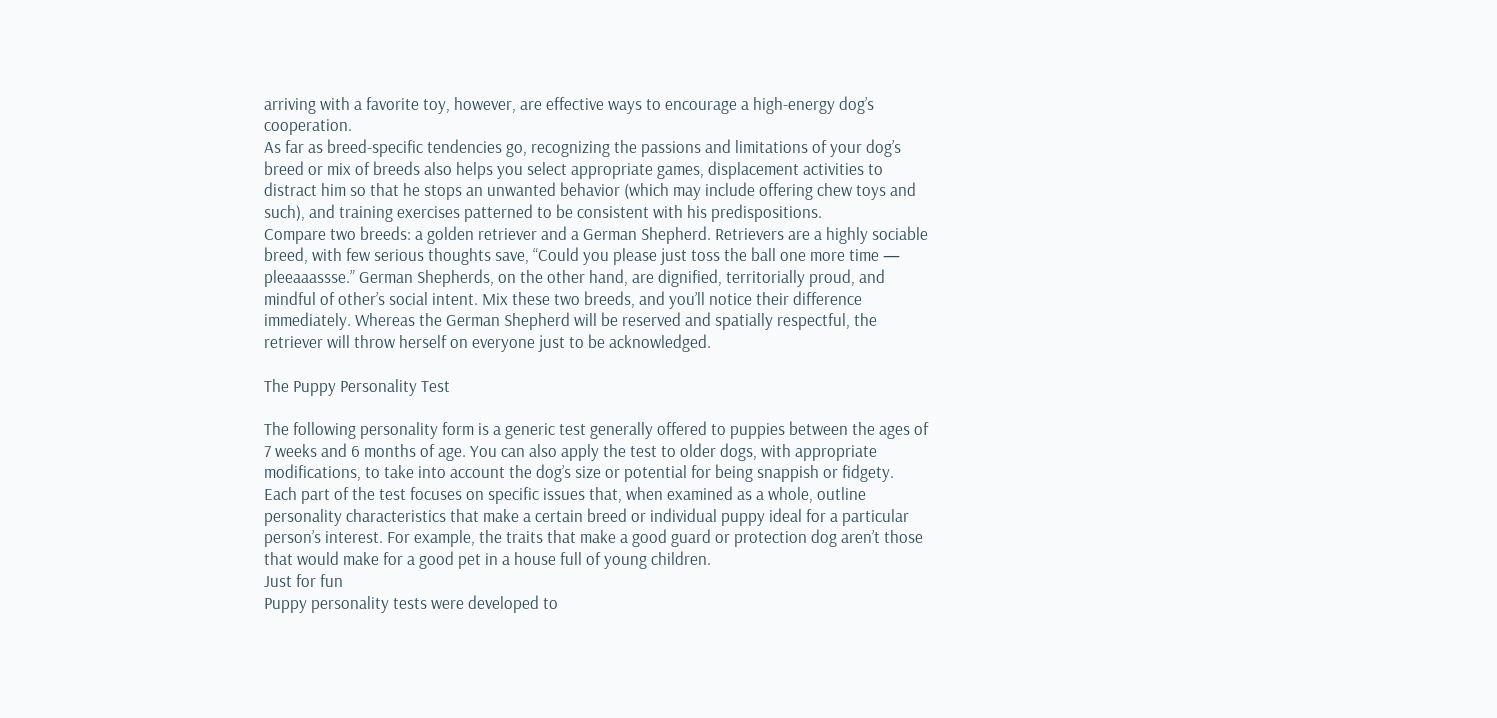arriving with a favorite toy, however, are effective ways to encourage a high-energy dog’s cooperation.
As far as breed-specific tendencies go, recognizing the passions and limitations of your dog’s breed or mix of breeds also helps you select appropriate games, displacement activities to distract him so that he stops an unwanted behavior (which may include offering chew toys and such), and training exercises patterned to be consistent with his predispositions.
Compare two breeds: a golden retriever and a German Shepherd. Retrievers are a highly sociable breed, with few serious thoughts save, “Could you please just toss the ball one more time — pleeaaassse.” German Shepherds, on the other hand, are dignified, territorially proud, and mindful of other’s social intent. Mix these two breeds, and you’ll notice their difference immediately. Whereas the German Shepherd will be reserved and spatially respectful, the retriever will throw herself on everyone just to be acknowledged.

The Puppy Personality Test

The following personality form is a generic test generally offered to puppies between the ages of 7 weeks and 6 months of age. You can also apply the test to older dogs, with appropriate modifications, to take into account the dog’s size or potential for being snappish or fidgety.
Each part of the test focuses on specific issues that, when examined as a whole, outline personality characteristics that make a certain breed or individual puppy ideal for a particular person’s interest. For example, the traits that make a good guard or protection dog aren’t those that would make for a good pet in a house full of young children.
Just for fun
Puppy personality tests were developed to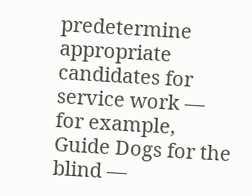predetermine appropriate candidates for service work — for example, Guide Dogs for the blind —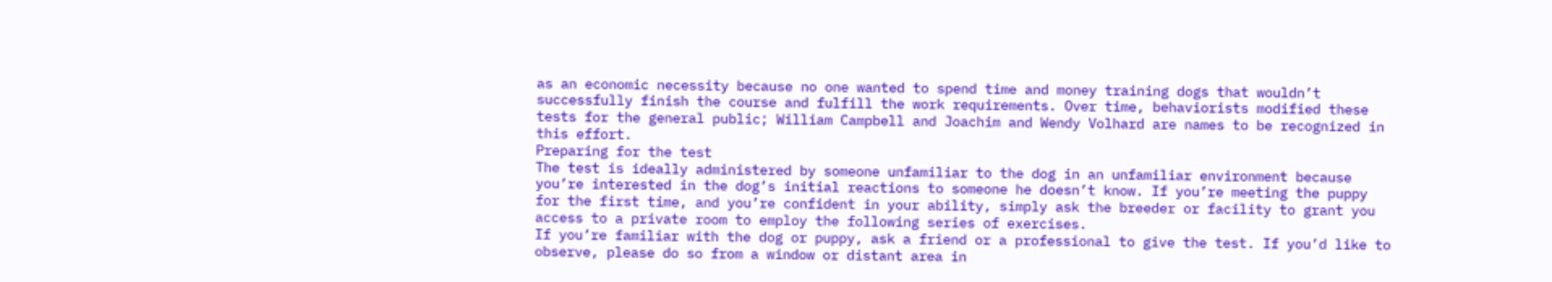as an economic necessity because no one wanted to spend time and money training dogs that wouldn’t successfully finish the course and fulfill the work requirements. Over time, behaviorists modified these tests for the general public; William Campbell and Joachim and Wendy Volhard are names to be recognized in this effort.
Preparing for the test
The test is ideally administered by someone unfamiliar to the dog in an unfamiliar environment because you’re interested in the dog’s initial reactions to someone he doesn’t know. If you’re meeting the puppy for the first time, and you’re confident in your ability, simply ask the breeder or facility to grant you access to a private room to employ the following series of exercises.
If you’re familiar with the dog or puppy, ask a friend or a professional to give the test. If you’d like to observe, please do so from a window or distant area in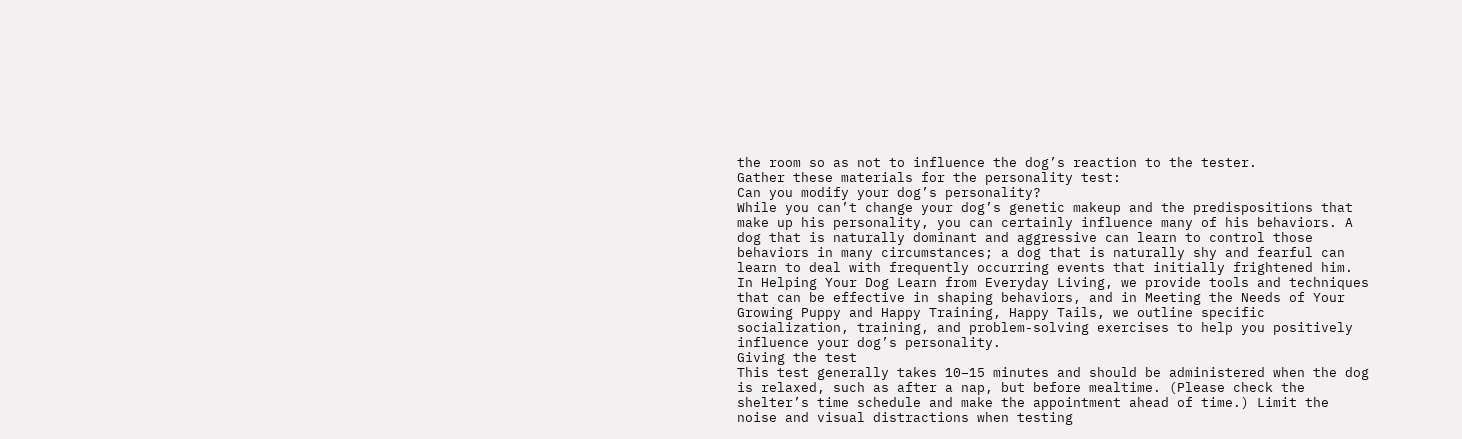the room so as not to influence the dog’s reaction to the tester.
Gather these materials for the personality test:
Can you modify your dog’s personality?
While you can’t change your dog’s genetic makeup and the predispositions that make up his personality, you can certainly influence many of his behaviors. A dog that is naturally dominant and aggressive can learn to control those behaviors in many circumstances; a dog that is naturally shy and fearful can learn to deal with frequently occurring events that initially frightened him.
In Helping Your Dog Learn from Everyday Living, we provide tools and techniques that can be effective in shaping behaviors, and in Meeting the Needs of Your Growing Puppy and Happy Training, Happy Tails, we outline specific socialization, training, and problem-solving exercises to help you positively influence your dog’s personality.
Giving the test
This test generally takes 10–15 minutes and should be administered when the dog is relaxed, such as after a nap, but before mealtime. (Please check the shelter’s time schedule and make the appointment ahead of time.) Limit the noise and visual distractions when testing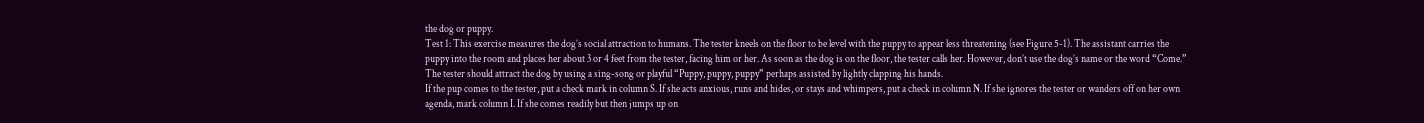the dog or puppy.
Test 1: This exercise measures the dog’s social attraction to humans. The tester kneels on the floor to be level with the puppy to appear less threatening (see Figure 5-1). The assistant carries the puppy into the room and places her about 3 or 4 feet from the tester, facing him or her. As soon as the dog is on the floor, the tester calls her. However, don’t use the dog’s name or the word “Come.” The tester should attract the dog by using a sing-song or playful “Puppy, puppy, puppy” perhaps assisted by lightly clapping his hands.
If the pup comes to the tester, put a check mark in column S. If she acts anxious, runs and hides, or stays and whimpers, put a check in column N. If she ignores the tester or wanders off on her own agenda, mark column I. If she comes readily but then jumps up on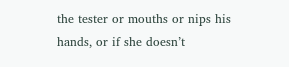the tester or mouths or nips his hands, or if she doesn’t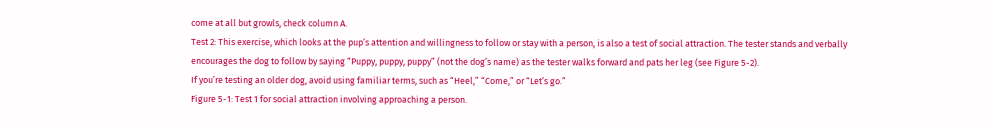come at all but growls, check column A.
Test 2: This exercise, which looks at the pup’s attention and willingness to follow or stay with a person, is also a test of social attraction. The tester stands and verbally encourages the dog to follow by saying “Puppy, puppy, puppy” (not the dog’s name) as the tester walks forward and pats her leg (see Figure 5-2).
If you’re testing an older dog, avoid using familiar terms, such as “Heel,” “Come,” or “Let’s go.”
Figure 5-1: Test 1 for social attraction involving approaching a person.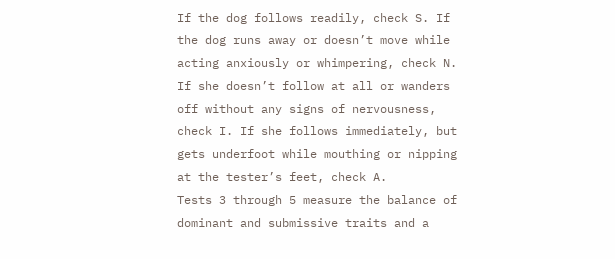If the dog follows readily, check S. If the dog runs away or doesn’t move while acting anxiously or whimpering, check N. If she doesn’t follow at all or wanders off without any signs of nervousness, check I. If she follows immediately, but gets underfoot while mouthing or nipping at the tester’s feet, check A.
Tests 3 through 5 measure the balance of dominant and submissive traits and a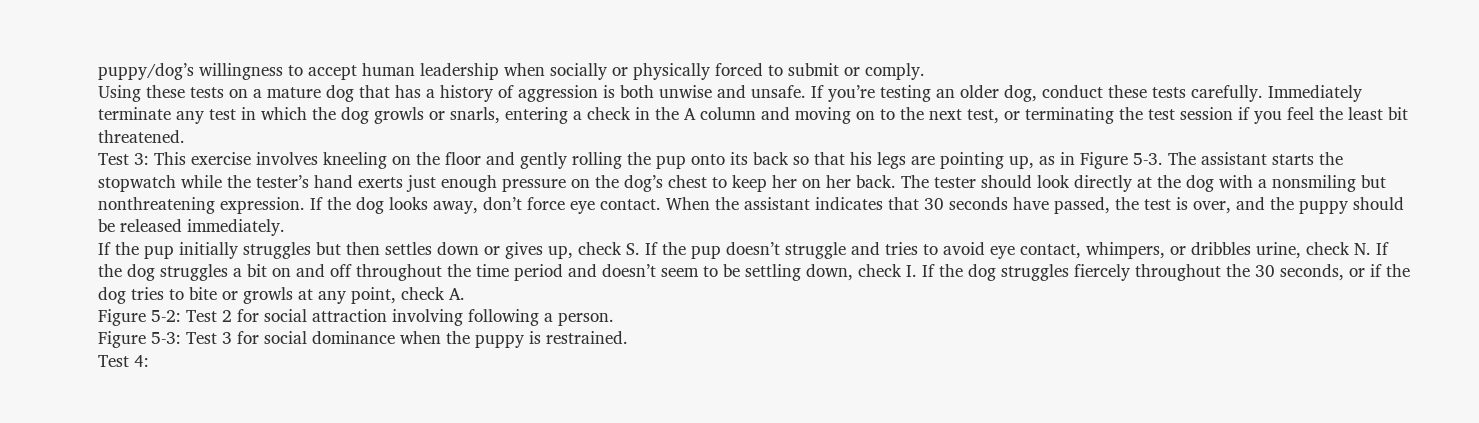puppy/dog’s willingness to accept human leadership when socially or physically forced to submit or comply.
Using these tests on a mature dog that has a history of aggression is both unwise and unsafe. If you’re testing an older dog, conduct these tests carefully. Immediately terminate any test in which the dog growls or snarls, entering a check in the A column and moving on to the next test, or terminating the test session if you feel the least bit threatened.
Test 3: This exercise involves kneeling on the floor and gently rolling the pup onto its back so that his legs are pointing up, as in Figure 5-3. The assistant starts the stopwatch while the tester’s hand exerts just enough pressure on the dog’s chest to keep her on her back. The tester should look directly at the dog with a nonsmiling but nonthreatening expression. If the dog looks away, don’t force eye contact. When the assistant indicates that 30 seconds have passed, the test is over, and the puppy should be released immediately.
If the pup initially struggles but then settles down or gives up, check S. If the pup doesn’t struggle and tries to avoid eye contact, whimpers, or dribbles urine, check N. If the dog struggles a bit on and off throughout the time period and doesn’t seem to be settling down, check I. If the dog struggles fiercely throughout the 30 seconds, or if the dog tries to bite or growls at any point, check A.
Figure 5-2: Test 2 for social attraction involving following a person.
Figure 5-3: Test 3 for social dominance when the puppy is restrained.
Test 4: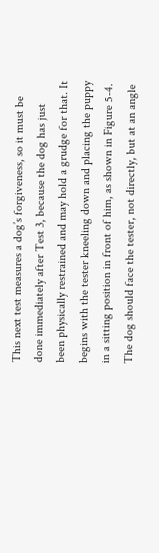This next test measures a dog’s forgiveness, so it must be done immediately after Test 3, because the dog has just been physically restrained and may hold a grudge for that. It begins with the tester kneeling down and placing the puppy in a sitting position in front of him, as shown in Figure 5-4. The dog should face the tester, not directly, but at an angle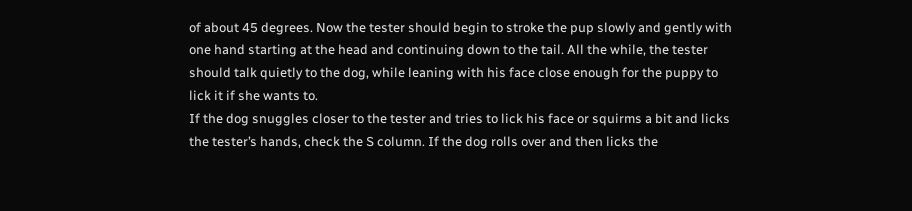of about 45 degrees. Now the tester should begin to stroke the pup slowly and gently with one hand starting at the head and continuing down to the tail. All the while, the tester should talk quietly to the dog, while leaning with his face close enough for the puppy to lick it if she wants to.
If the dog snuggles closer to the tester and tries to lick his face or squirms a bit and licks the tester’s hands, check the S column. If the dog rolls over and then licks the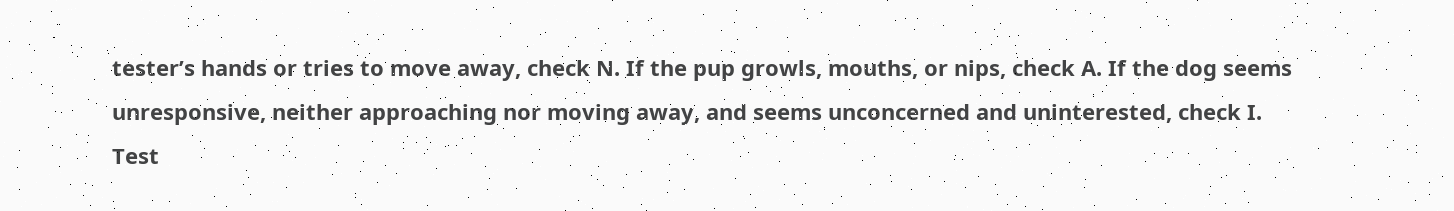tester’s hands or tries to move away, check N. If the pup growls, mouths, or nips, check A. If the dog seems unresponsive, neither approaching nor moving away, and seems unconcerned and uninterested, check I.
Test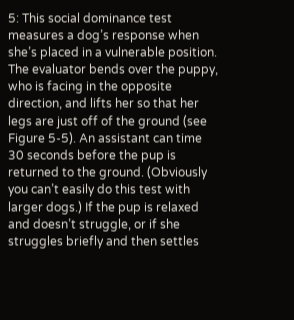5: This social dominance test measures a dog’s response when she’s placed in a vulnerable position. The evaluator bends over the puppy, who is facing in the opposite direction, and lifts her so that her legs are just off of the ground (see Figure 5-5). An assistant can time 30 seconds before the pup is returned to the ground. (Obviously you can’t easily do this test with larger dogs.) If the pup is relaxed and doesn’t struggle, or if she struggles briefly and then settles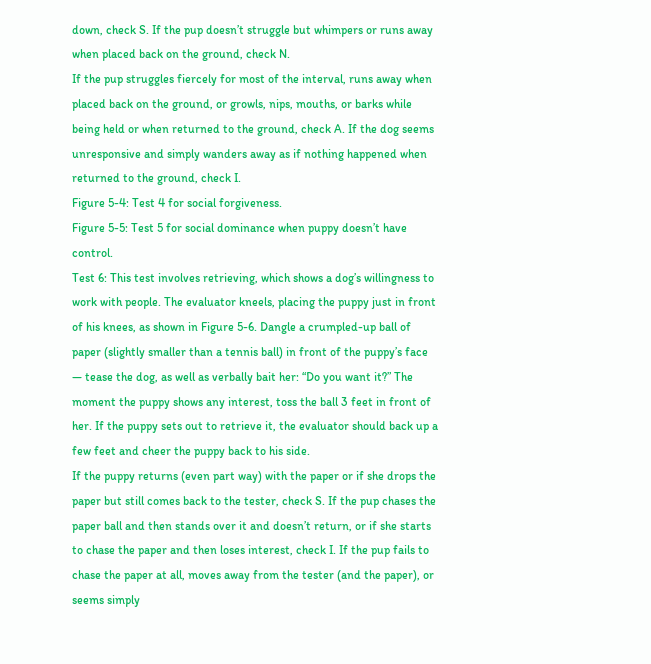down, check S. If the pup doesn’t struggle but whimpers or runs away when placed back on the ground, check N.
If the pup struggles fiercely for most of the interval, runs away when placed back on the ground, or growls, nips, mouths, or barks while being held or when returned to the ground, check A. If the dog seems unresponsive and simply wanders away as if nothing happened when returned to the ground, check I.
Figure 5-4: Test 4 for social forgiveness.
Figure 5-5: Test 5 for social dominance when puppy doesn’t have control.
Test 6: This test involves retrieving, which shows a dog’s willingness to work with people. The evaluator kneels, placing the puppy just in front of his knees, as shown in Figure 5-6. Dangle a crumpled-up ball of paper (slightly smaller than a tennis ball) in front of the puppy’s face — tease the dog, as well as verbally bait her: “Do you want it?” The moment the puppy shows any interest, toss the ball 3 feet in front of her. If the puppy sets out to retrieve it, the evaluator should back up a few feet and cheer the puppy back to his side.
If the puppy returns (even part way) with the paper or if she drops the paper but still comes back to the tester, check S. If the pup chases the paper ball and then stands over it and doesn’t return, or if she starts to chase the paper and then loses interest, check I. If the pup fails to chase the paper at all, moves away from the tester (and the paper), or seems simply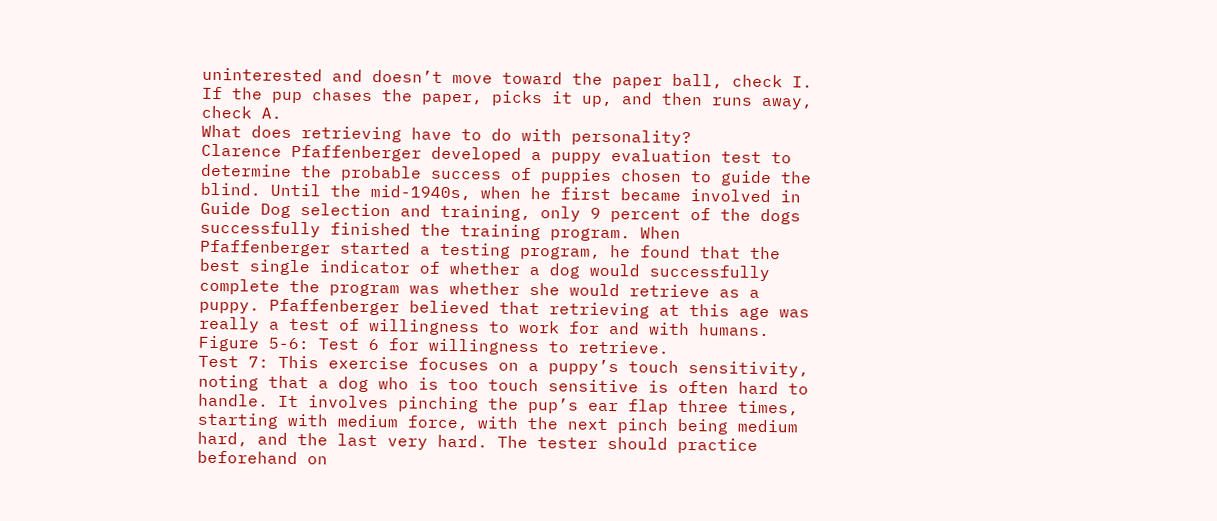uninterested and doesn’t move toward the paper ball, check I. If the pup chases the paper, picks it up, and then runs away, check A.
What does retrieving have to do with personality?
Clarence Pfaffenberger developed a puppy evaluation test to determine the probable success of puppies chosen to guide the blind. Until the mid-1940s, when he first became involved in Guide Dog selection and training, only 9 percent of the dogs successfully finished the training program. When Pfaffenberger started a testing program, he found that the best single indicator of whether a dog would successfully complete the program was whether she would retrieve as a puppy. Pfaffenberger believed that retrieving at this age was really a test of willingness to work for and with humans.
Figure 5-6: Test 6 for willingness to retrieve.
Test 7: This exercise focuses on a puppy’s touch sensitivity, noting that a dog who is too touch sensitive is often hard to handle. It involves pinching the pup’s ear flap three times, starting with medium force, with the next pinch being medium hard, and the last very hard. The tester should practice beforehand on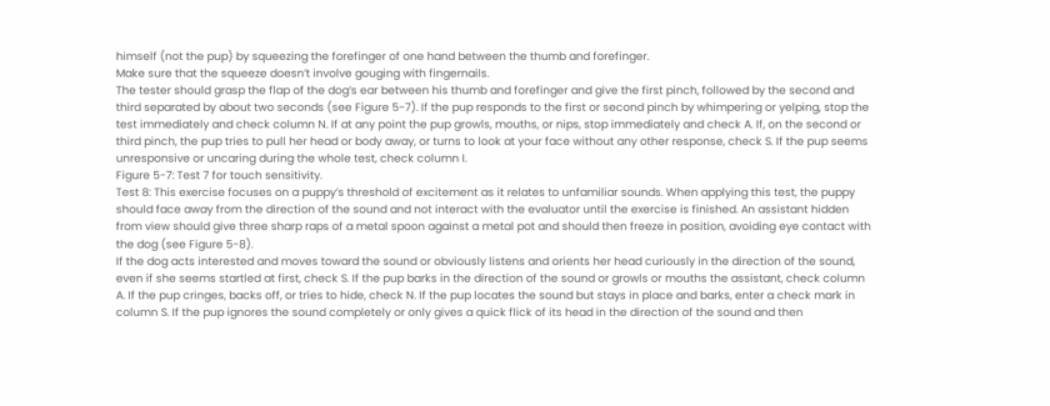himself (not the pup) by squeezing the forefinger of one hand between the thumb and forefinger.
Make sure that the squeeze doesn’t involve gouging with fingernails.
The tester should grasp the flap of the dog’s ear between his thumb and forefinger and give the first pinch, followed by the second and third separated by about two seconds (see Figure 5-7). If the pup responds to the first or second pinch by whimpering or yelping, stop the test immediately and check column N. If at any point the pup growls, mouths, or nips, stop immediately and check A. If, on the second or third pinch, the pup tries to pull her head or body away, or turns to look at your face without any other response, check S. If the pup seems unresponsive or uncaring during the whole test, check column I.
Figure 5-7: Test 7 for touch sensitivity.
Test 8: This exercise focuses on a puppy’s threshold of excitement as it relates to unfamiliar sounds. When applying this test, the puppy should face away from the direction of the sound and not interact with the evaluator until the exercise is finished. An assistant hidden from view should give three sharp raps of a metal spoon against a metal pot and should then freeze in position, avoiding eye contact with the dog (see Figure 5-8).
If the dog acts interested and moves toward the sound or obviously listens and orients her head curiously in the direction of the sound, even if she seems startled at first, check S. If the pup barks in the direction of the sound or growls or mouths the assistant, check column A. If the pup cringes, backs off, or tries to hide, check N. If the pup locates the sound but stays in place and barks, enter a check mark in column S. If the pup ignores the sound completely or only gives a quick flick of its head in the direction of the sound and then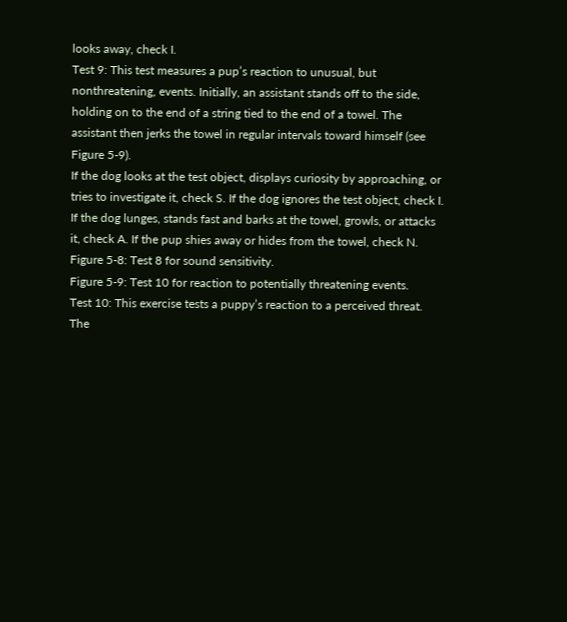looks away, check I.
Test 9: This test measures a pup’s reaction to unusual, but nonthreatening, events. Initially, an assistant stands off to the side, holding on to the end of a string tied to the end of a towel. The assistant then jerks the towel in regular intervals toward himself (see Figure 5-9).
If the dog looks at the test object, displays curiosity by approaching, or tries to investigate it, check S. If the dog ignores the test object, check I. If the dog lunges, stands fast and barks at the towel, growls, or attacks it, check A. If the pup shies away or hides from the towel, check N.
Figure 5-8: Test 8 for sound sensitivity.
Figure 5-9: Test 10 for reaction to potentially threatening events.
Test 10: This exercise tests a puppy’s reaction to a perceived threat. The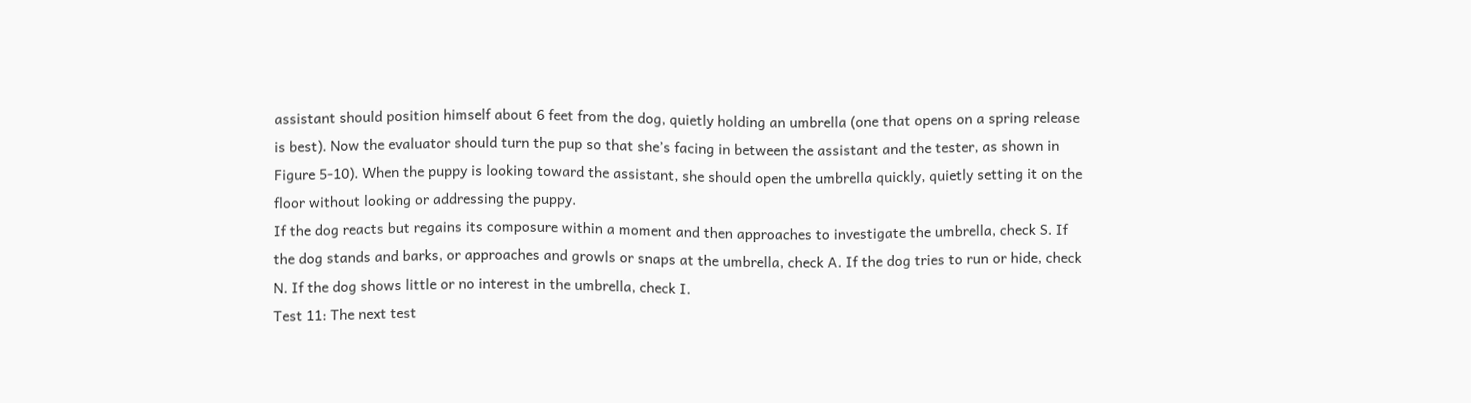assistant should position himself about 6 feet from the dog, quietly holding an umbrella (one that opens on a spring release is best). Now the evaluator should turn the pup so that she’s facing in between the assistant and the tester, as shown in Figure 5-10). When the puppy is looking toward the assistant, she should open the umbrella quickly, quietly setting it on the floor without looking or addressing the puppy.
If the dog reacts but regains its composure within a moment and then approaches to investigate the umbrella, check S. If the dog stands and barks, or approaches and growls or snaps at the umbrella, check A. If the dog tries to run or hide, check N. If the dog shows little or no interest in the umbrella, check I.
Test 11: The next test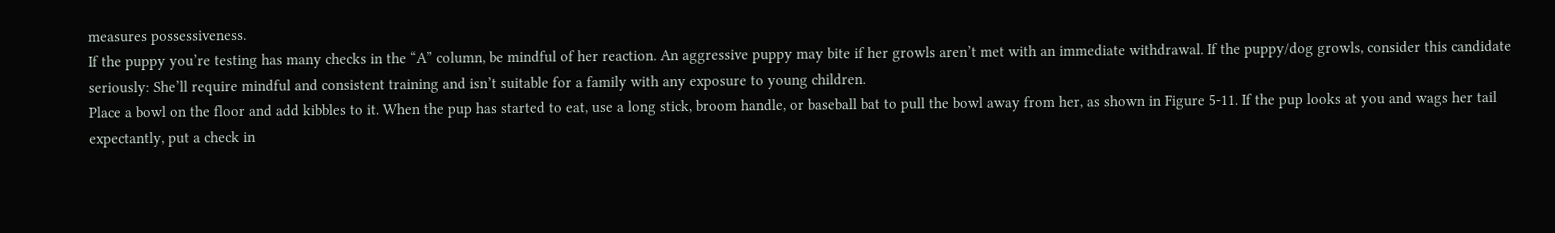measures possessiveness.
If the puppy you’re testing has many checks in the “A” column, be mindful of her reaction. An aggressive puppy may bite if her growls aren’t met with an immediate withdrawal. If the puppy/dog growls, consider this candidate seriously: She’ll require mindful and consistent training and isn’t suitable for a family with any exposure to young children.
Place a bowl on the floor and add kibbles to it. When the pup has started to eat, use a long stick, broom handle, or baseball bat to pull the bowl away from her, as shown in Figure 5-11. If the pup looks at you and wags her tail expectantly, put a check in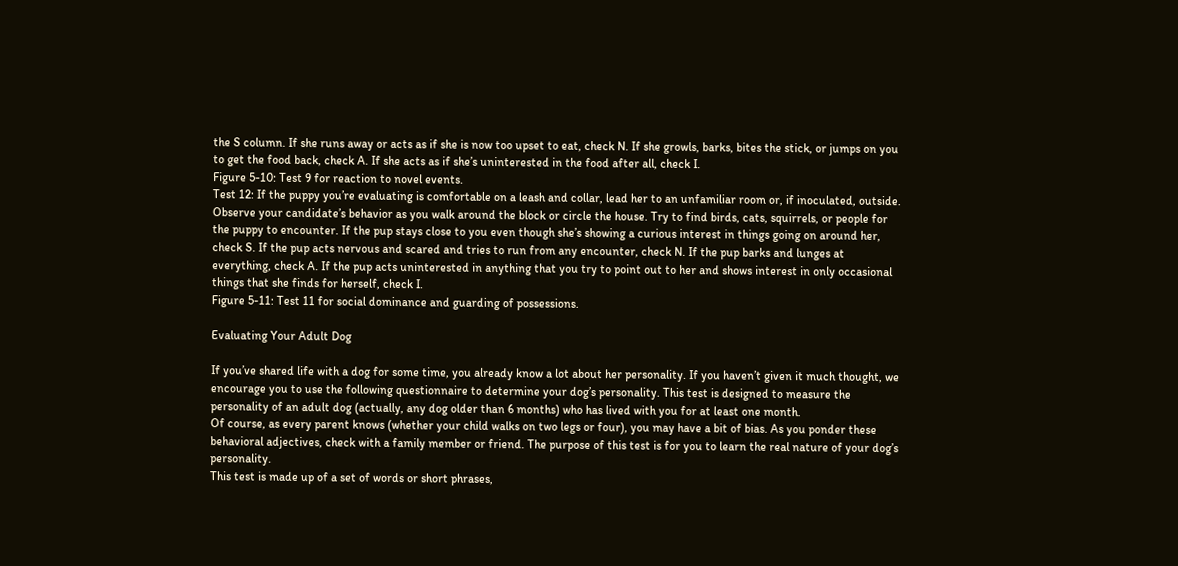the S column. If she runs away or acts as if she is now too upset to eat, check N. If she growls, barks, bites the stick, or jumps on you to get the food back, check A. If she acts as if she’s uninterested in the food after all, check I.
Figure 5-10: Test 9 for reaction to novel events.
Test 12: If the puppy you’re evaluating is comfortable on a leash and collar, lead her to an unfamiliar room or, if inoculated, outside. Observe your candidate’s behavior as you walk around the block or circle the house. Try to find birds, cats, squirrels, or people for the puppy to encounter. If the pup stays close to you even though she’s showing a curious interest in things going on around her, check S. If the pup acts nervous and scared and tries to run from any encounter, check N. If the pup barks and lunges at everything, check A. If the pup acts uninterested in anything that you try to point out to her and shows interest in only occasional things that she finds for herself, check I.
Figure 5-11: Test 11 for social dominance and guarding of possessions.

Evaluating Your Adult Dog

If you’ve shared life with a dog for some time, you already know a lot about her personality. If you haven’t given it much thought, we encourage you to use the following questionnaire to determine your dog’s personality. This test is designed to measure the personality of an adult dog (actually, any dog older than 6 months) who has lived with you for at least one month.
Of course, as every parent knows (whether your child walks on two legs or four), you may have a bit of bias. As you ponder these behavioral adjectives, check with a family member or friend. The purpose of this test is for you to learn the real nature of your dog’s personality.
This test is made up of a set of words or short phrases,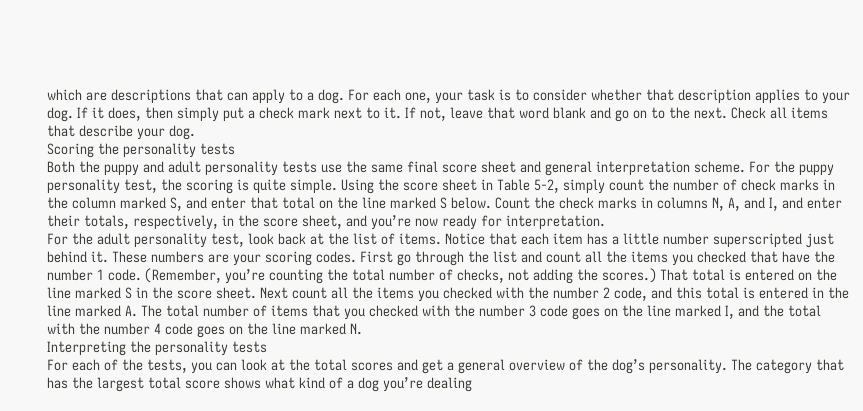which are descriptions that can apply to a dog. For each one, your task is to consider whether that description applies to your dog. If it does, then simply put a check mark next to it. If not, leave that word blank and go on to the next. Check all items that describe your dog.
Scoring the personality tests
Both the puppy and adult personality tests use the same final score sheet and general interpretation scheme. For the puppy personality test, the scoring is quite simple. Using the score sheet in Table 5-2, simply count the number of check marks in the column marked S, and enter that total on the line marked S below. Count the check marks in columns N, A, and I, and enter their totals, respectively, in the score sheet, and you’re now ready for interpretation.
For the adult personality test, look back at the list of items. Notice that each item has a little number superscripted just behind it. These numbers are your scoring codes. First go through the list and count all the items you checked that have the number 1 code. (Remember, you’re counting the total number of checks, not adding the scores.) That total is entered on the line marked S in the score sheet. Next count all the items you checked with the number 2 code, and this total is entered in the line marked A. The total number of items that you checked with the number 3 code goes on the line marked I, and the total with the number 4 code goes on the line marked N.
Interpreting the personality tests
For each of the tests, you can look at the total scores and get a general overview of the dog’s personality. The category that has the largest total score shows what kind of a dog you’re dealing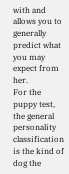with and allows you to generally predict what you may expect from her.
For the puppy test, the general personality classification is the kind of dog the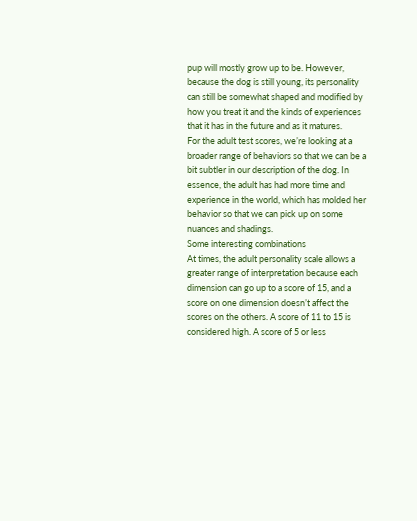pup will mostly grow up to be. However, because the dog is still young, its personality can still be somewhat shaped and modified by how you treat it and the kinds of experiences that it has in the future and as it matures.
For the adult test scores, we’re looking at a broader range of behaviors so that we can be a bit subtler in our description of the dog. In essence, the adult has had more time and experience in the world, which has molded her behavior so that we can pick up on some nuances and shadings.
Some interesting combinations
At times, the adult personality scale allows a greater range of interpretation because each dimension can go up to a score of 15, and a score on one dimension doesn’t affect the scores on the others. A score of 11 to 15 is considered high. A score of 5 or less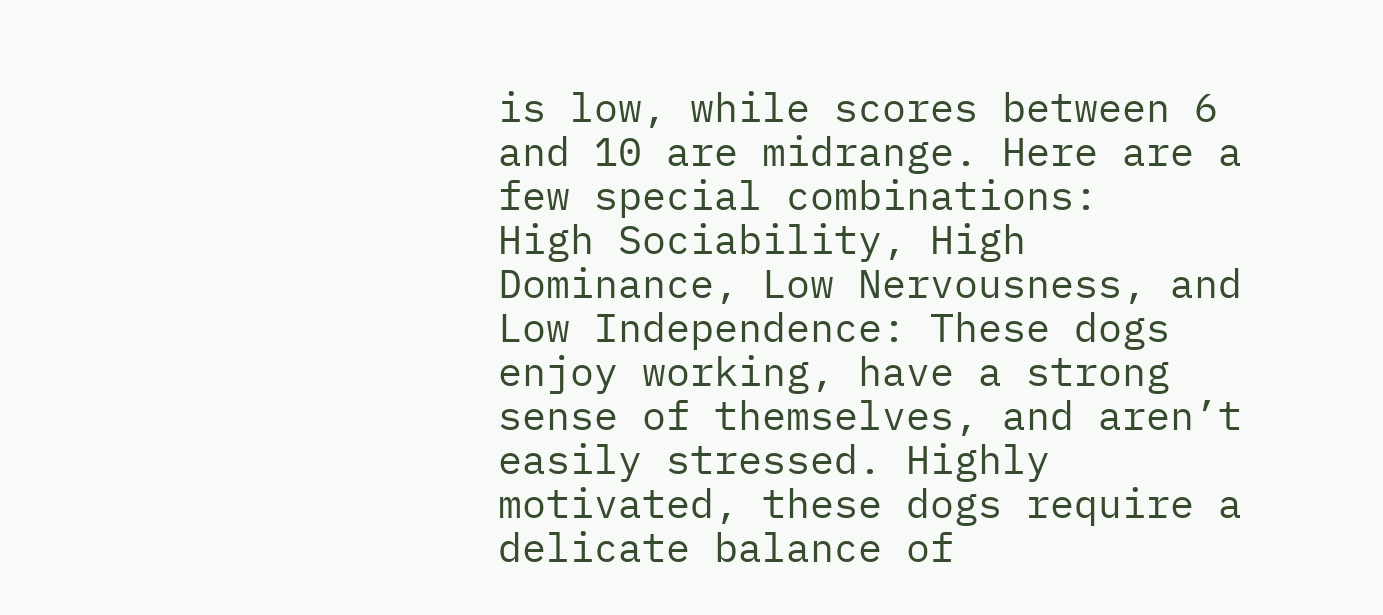is low, while scores between 6 and 10 are midrange. Here are a few special combinations:
High Sociability, High Dominance, Low Nervousness, and Low Independence: These dogs enjoy working, have a strong sense of themselves, and aren’t easily stressed. Highly motivated, these dogs require a delicate balance of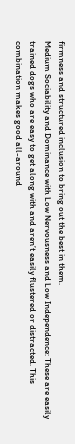firmness and structured inclusion to bring out the best in them.
Medium Sociability and Dominance with Low Nervousness and Low Independence: These are easily trained dogs who are easy to get along with and aren’t easily flustered or distracted. This combination makes good all-around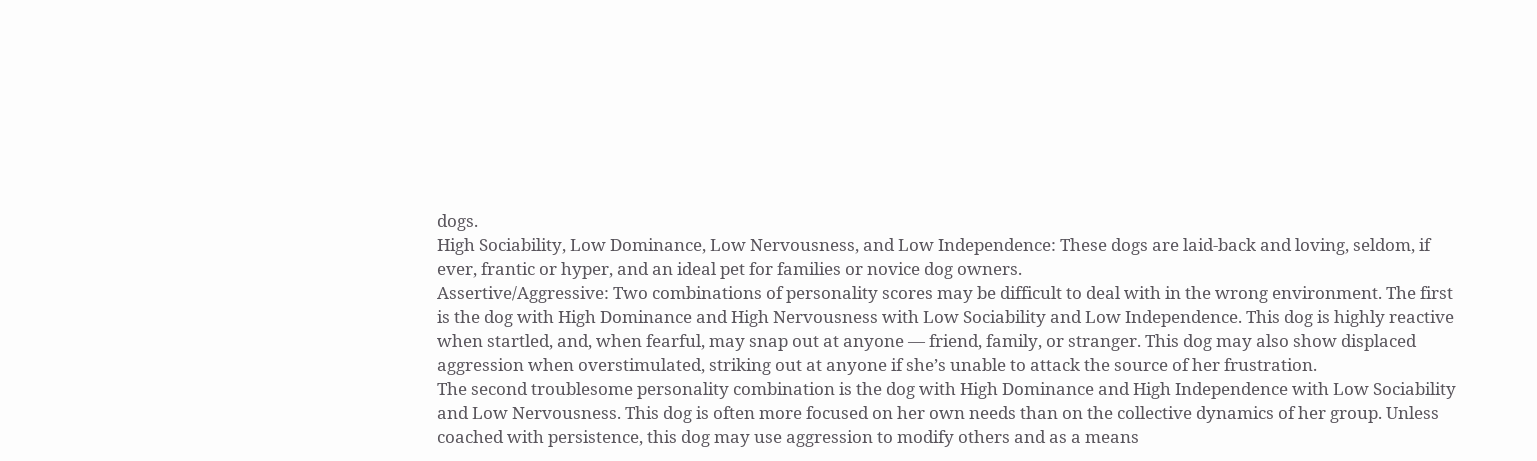dogs.
High Sociability, Low Dominance, Low Nervousness, and Low Independence: These dogs are laid-back and loving, seldom, if ever, frantic or hyper, and an ideal pet for families or novice dog owners.
Assertive/Aggressive: Two combinations of personality scores may be difficult to deal with in the wrong environment. The first is the dog with High Dominance and High Nervousness with Low Sociability and Low Independence. This dog is highly reactive when startled, and, when fearful, may snap out at anyone — friend, family, or stranger. This dog may also show displaced aggression when overstimulated, striking out at anyone if she’s unable to attack the source of her frustration.
The second troublesome personality combination is the dog with High Dominance and High Independence with Low Sociability and Low Nervousness. This dog is often more focused on her own needs than on the collective dynamics of her group. Unless coached with persistence, this dog may use aggression to modify others and as a means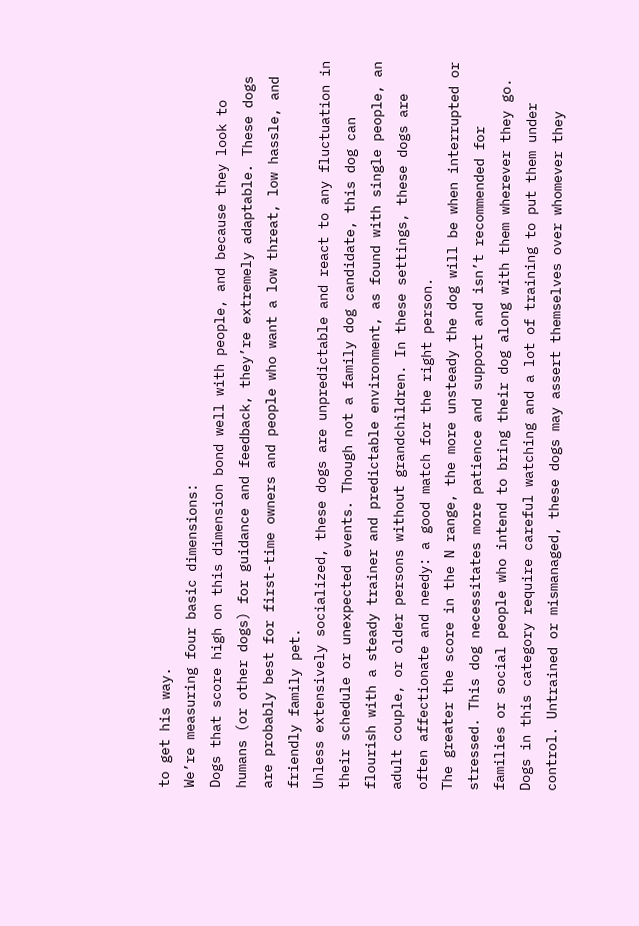to get his way.
We’re measuring four basic dimensions:
Dogs that score high on this dimension bond well with people, and because they look to humans (or other dogs) for guidance and feedback, they’re extremely adaptable. These dogs are probably best for first-time owners and people who want a low threat, low hassle, and friendly family pet.
Unless extensively socialized, these dogs are unpredictable and react to any fluctuation in their schedule or unexpected events. Though not a family dog candidate, this dog can flourish with a steady trainer and predictable environment, as found with single people, an adult couple, or older persons without grandchildren. In these settings, these dogs are often affectionate and needy: a good match for the right person.
The greater the score in the N range, the more unsteady the dog will be when interrupted or stressed. This dog necessitates more patience and support and isn’t recommended for families or social people who intend to bring their dog along with them wherever they go.
Dogs in this category require careful watching and a lot of training to put them under control. Untrained or mismanaged, these dogs may assert themselves over whomever they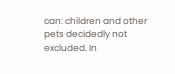can: children and other pets decidedly not excluded. In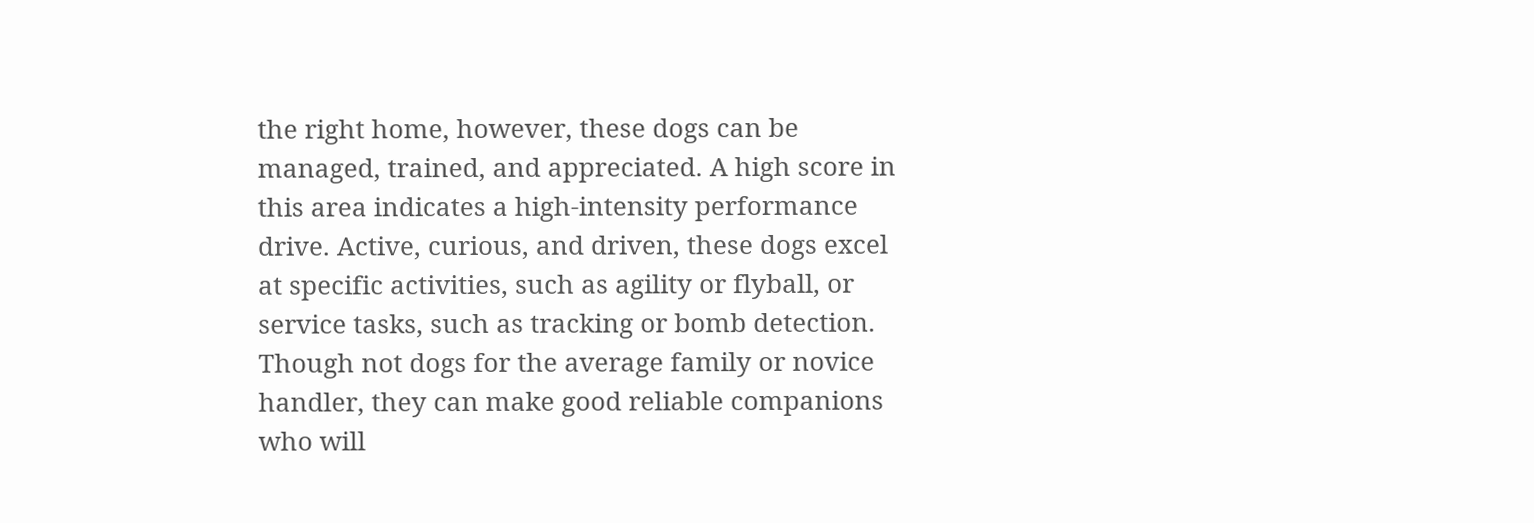the right home, however, these dogs can be managed, trained, and appreciated. A high score in this area indicates a high-intensity performance drive. Active, curious, and driven, these dogs excel at specific activities, such as agility or flyball, or service tasks, such as tracking or bomb detection. Though not dogs for the average family or novice handler, they can make good reliable companions who will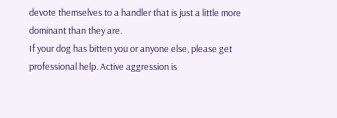devote themselves to a handler that is just a little more dominant than they are.
If your dog has bitten you or anyone else, please get professional help. Active aggression is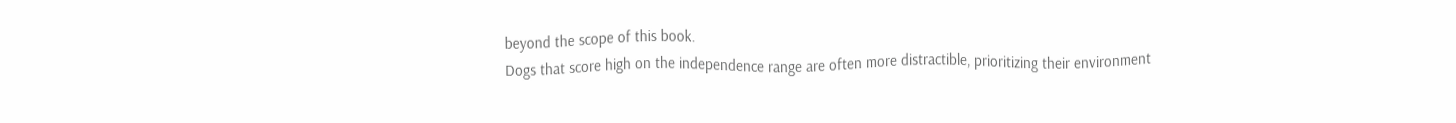beyond the scope of this book.
Dogs that score high on the independence range are often more distractible, prioritizing their environment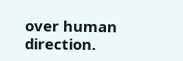over human direction.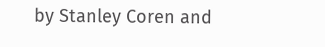by Stanley Coren and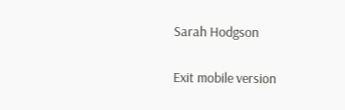Sarah Hodgson

Exit mobile version